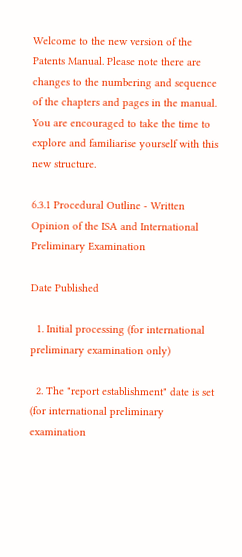Welcome to the new version of the Patents Manual. Please note there are changes to the numbering and sequence of the chapters and pages in the manual. You are encouraged to take the time to explore and familiarise yourself with this new structure.

6.3.1 Procedural Outline - Written Opinion of the ISA and International Preliminary Examination

Date Published

  1. Initial processing (for international preliminary examination only)

  2. The "report establishment" date is set (for international preliminary examination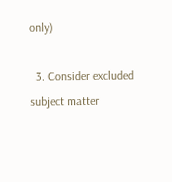only)

  3. Consider excluded subject matter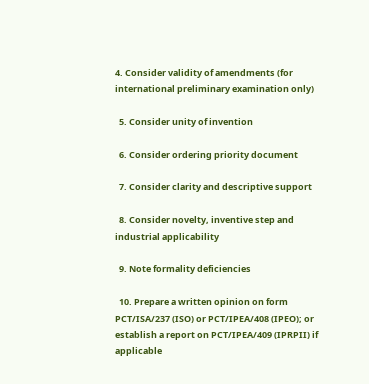4. Consider validity of amendments (for international preliminary examination only)

  5. Consider unity of invention

  6. Consider ordering priority document

  7. Consider clarity and descriptive support

  8. Consider novelty, inventive step and industrial applicability

  9. Note formality deficiencies

  10. Prepare a written opinion on form PCT/ISA/237 (ISO) or PCT/IPEA/408 (IPEO); or establish a report on PCT/IPEA/409 (IPRPII) if applicable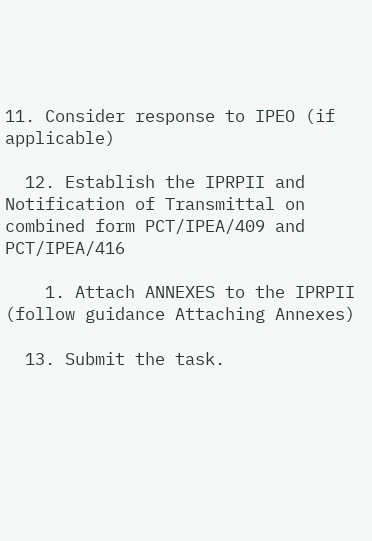11. Consider response to IPEO (if applicable)

  12. Establish the IPRPII and Notification of Transmittal on combined form PCT/IPEA/409 and PCT/IPEA/416

    1. Attach ANNEXES to the IPRPII (follow guidance Attaching Annexes)

  13. Submit the task.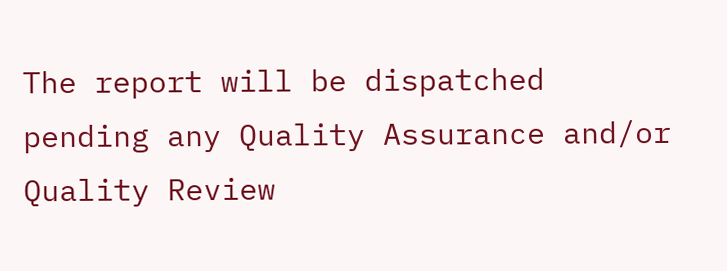The report will be dispatched pending any Quality Assurance and/or Quality Review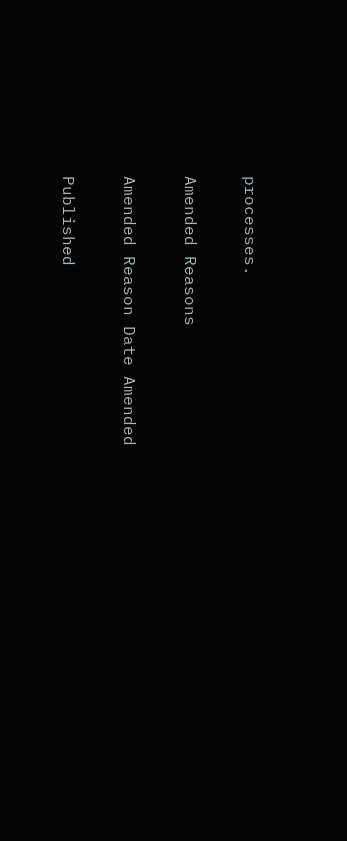processes.

Amended Reasons

Amended Reason Date Amended

Published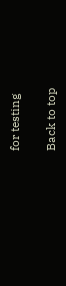for testing

Back to top